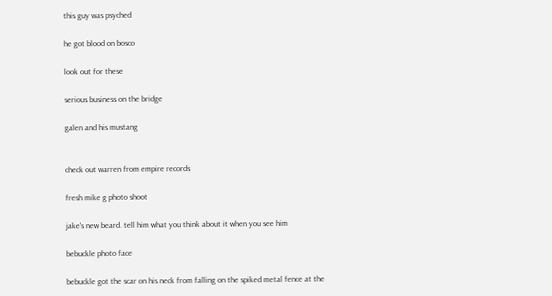this guy was psyched

he got blood on bosco

look out for these

serious business on the bridge

galen and his mustang


check out warren from empire records

fresh mike g photo shoot

jake's new beard. tell him what you think about it when you see him

bebuckle photo face

bebuckle got the scar on his neck from falling on the spiked metal fence at the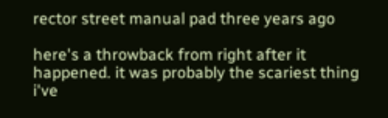rector street manual pad three years ago

here's a throwback from right after it happened. it was probably the scariest thing
i've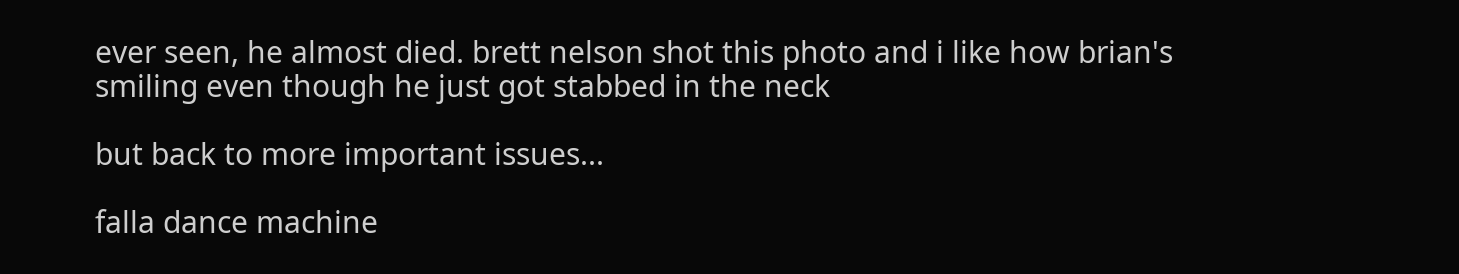ever seen, he almost died. brett nelson shot this photo and i like how brian's
smiling even though he just got stabbed in the neck

but back to more important issues...

falla dance machine